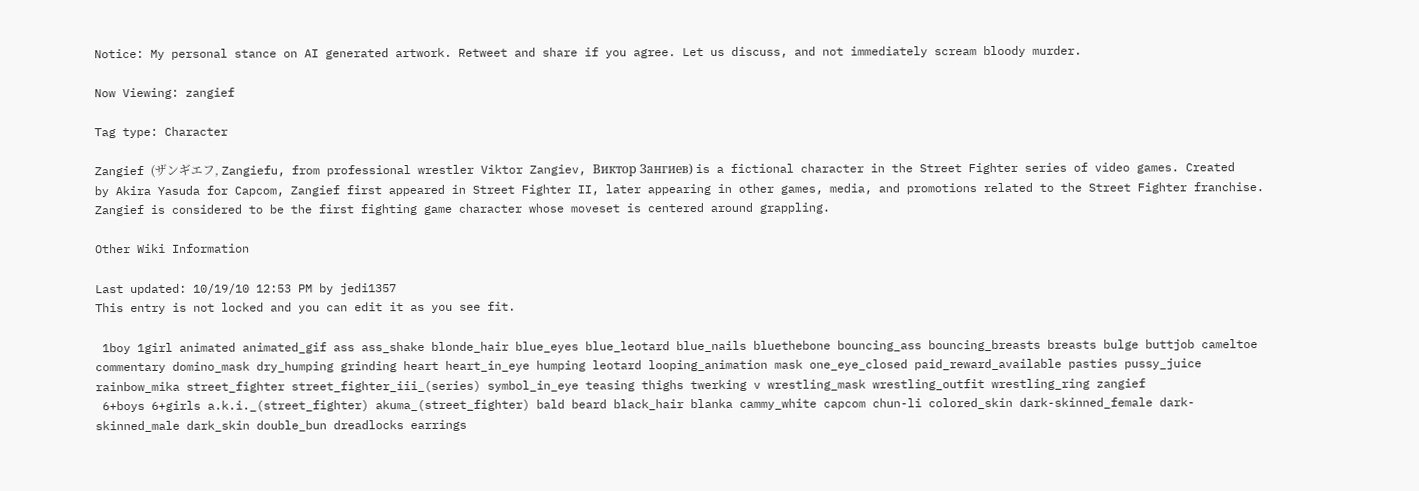Notice: My personal stance on AI generated artwork. Retweet and share if you agree. Let us discuss, and not immediately scream bloody murder.

Now Viewing: zangief

Tag type: Character

Zangief (ザンギエフ, Zangiefu, from professional wrestler Viktor Zangiev, Виктор Зангиев) is a fictional character in the Street Fighter series of video games. Created by Akira Yasuda for Capcom, Zangief first appeared in Street Fighter II, later appearing in other games, media, and promotions related to the Street Fighter franchise. Zangief is considered to be the first fighting game character whose moveset is centered around grappling.

Other Wiki Information

Last updated: 10/19/10 12:53 PM by jedi1357
This entry is not locked and you can edit it as you see fit.

 1boy 1girl animated animated_gif ass ass_shake blonde_hair blue_eyes blue_leotard blue_nails bluethebone bouncing_ass bouncing_breasts breasts bulge buttjob cameltoe commentary domino_mask dry_humping grinding heart heart_in_eye humping leotard looping_animation mask one_eye_closed paid_reward_available pasties pussy_juice rainbow_mika street_fighter street_fighter_iii_(series) symbol_in_eye teasing thighs twerking v wrestling_mask wrestling_outfit wrestling_ring zangief
 6+boys 6+girls a.k.i._(street_fighter) akuma_(street_fighter) bald beard black_hair blanka cammy_white capcom chun-li colored_skin dark-skinned_female dark-skinned_male dark_skin double_bun dreadlocks earrings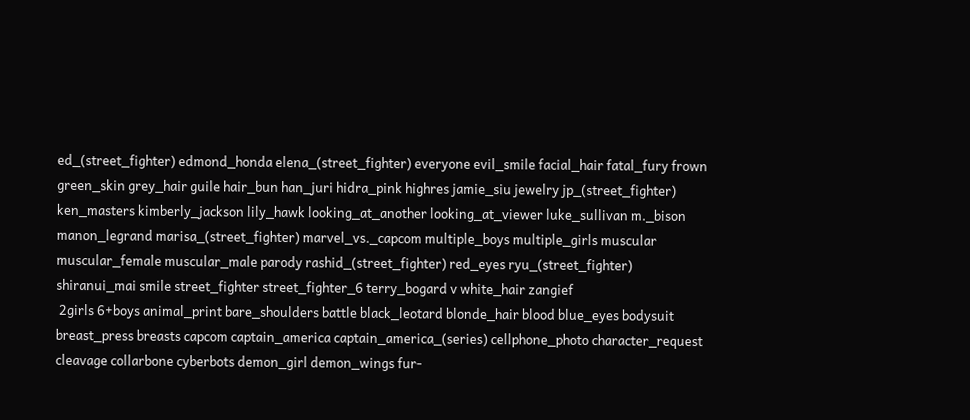ed_(street_fighter) edmond_honda elena_(street_fighter) everyone evil_smile facial_hair fatal_fury frown green_skin grey_hair guile hair_bun han_juri hidra_pink highres jamie_siu jewelry jp_(street_fighter) ken_masters kimberly_jackson lily_hawk looking_at_another looking_at_viewer luke_sullivan m._bison manon_legrand marisa_(street_fighter) marvel_vs._capcom multiple_boys multiple_girls muscular muscular_female muscular_male parody rashid_(street_fighter) red_eyes ryu_(street_fighter) shiranui_mai smile street_fighter street_fighter_6 terry_bogard v white_hair zangief
 2girls 6+boys animal_print bare_shoulders battle black_leotard blonde_hair blood blue_eyes bodysuit breast_press breasts capcom captain_america captain_america_(series) cellphone_photo character_request cleavage collarbone cyberbots demon_girl demon_wings fur-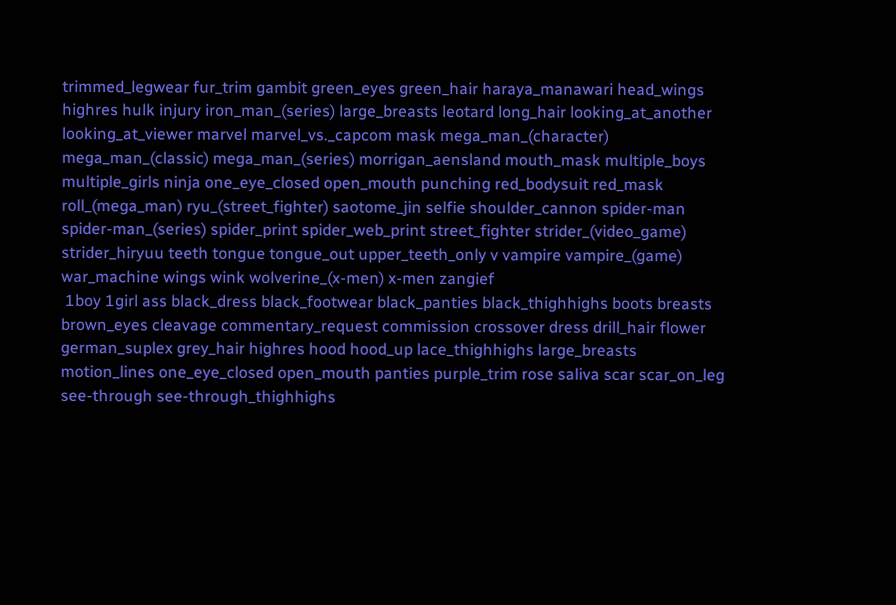trimmed_legwear fur_trim gambit green_eyes green_hair haraya_manawari head_wings highres hulk injury iron_man_(series) large_breasts leotard long_hair looking_at_another looking_at_viewer marvel marvel_vs._capcom mask mega_man_(character) mega_man_(classic) mega_man_(series) morrigan_aensland mouth_mask multiple_boys multiple_girls ninja one_eye_closed open_mouth punching red_bodysuit red_mask roll_(mega_man) ryu_(street_fighter) saotome_jin selfie shoulder_cannon spider-man spider-man_(series) spider_print spider_web_print street_fighter strider_(video_game) strider_hiryuu teeth tongue tongue_out upper_teeth_only v vampire vampire_(game) war_machine wings wink wolverine_(x-men) x-men zangief
 1boy 1girl ass black_dress black_footwear black_panties black_thighhighs boots breasts brown_eyes cleavage commentary_request commission crossover dress drill_hair flower german_suplex grey_hair highres hood hood_up lace_thighhighs large_breasts motion_lines one_eye_closed open_mouth panties purple_trim rose saliva scar scar_on_leg see-through see-through_thighhighs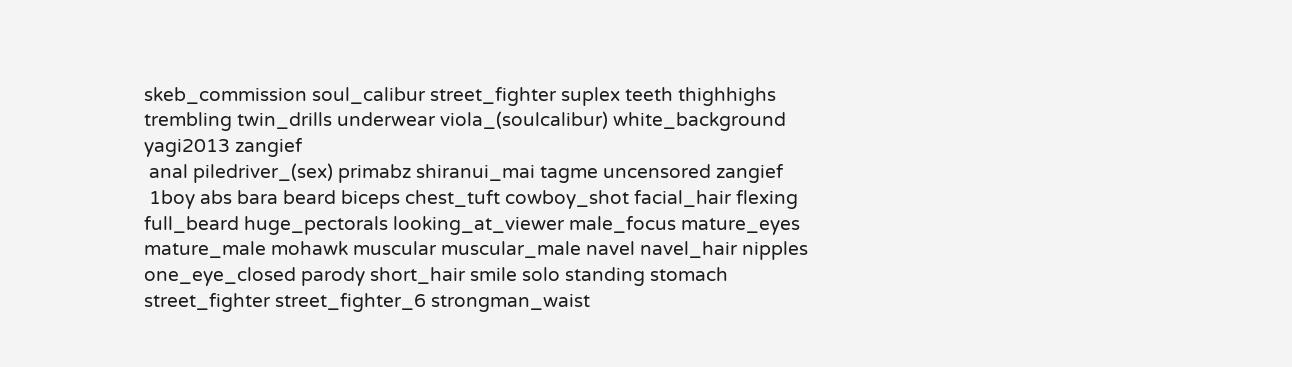skeb_commission soul_calibur street_fighter suplex teeth thighhighs trembling twin_drills underwear viola_(soulcalibur) white_background yagi2013 zangief
 anal piledriver_(sex) primabz shiranui_mai tagme uncensored zangief
 1boy abs bara beard biceps chest_tuft cowboy_shot facial_hair flexing full_beard huge_pectorals looking_at_viewer male_focus mature_eyes mature_male mohawk muscular muscular_male navel navel_hair nipples one_eye_closed parody short_hair smile solo standing stomach street_fighter street_fighter_6 strongman_waist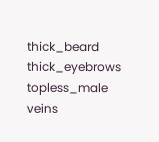thick_beard thick_eyebrows topless_male veins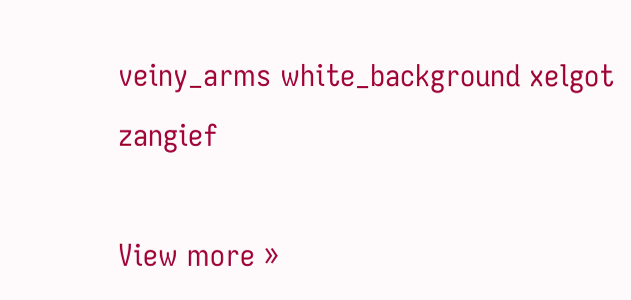veiny_arms white_background xelgot zangief

View more »